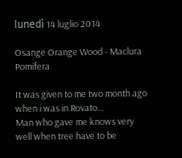lunedì 14 luglio 2014

Osange Orange Wood - Maclura Pomifera

It was given to me two month ago when i was in Rovato...
Man who gave me knows very well when tree have to be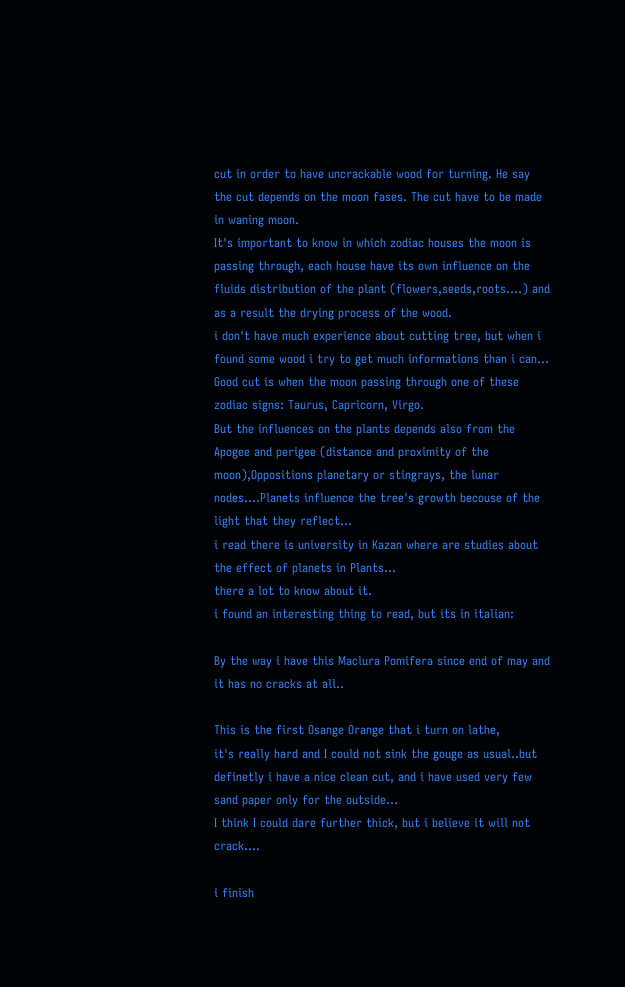cut in order to have uncrackable wood for turning. He say the cut depends on the moon fases. The cut have to be made in waning moon.
It's important to know in which zodiac houses the moon is passing through, each house have its own influence on the  fluids distribution of the plant (flowers,seeds,roots....) and as a result the drying process of the wood.
i don't have much experience about cutting tree, but when i found some wood i try to get much informations than i can...
Good cut is when the moon passing through one of these zodiac signs: Taurus, Capricorn, Virgo.
But the influences on the plants depends also from the Apogee and perigee (distance and proximity of the moon),Oppositions planetary or stingrays, the lunar nodes....Planets influence the tree's growth becouse of the light that they reflect...
i read there is university in Kazan where are studies about the effect of planets in Plants...
there a lot to know about it.
i found an interesting thing to read, but its in italian:

By the way i have this Maclura Pomifera since end of may and it has no cracks at all..

This is the first Osange Orange that i turn on lathe,
it's really hard and I could not sink the gouge as usual..but definetly i have a nice clean cut, and i have used very few sand paper only for the outside...
I think I could dare further thick, but i believe it will not crack....

i finish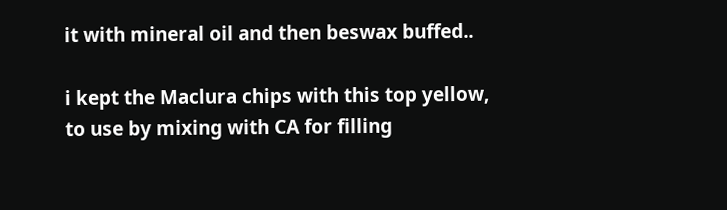it with mineral oil and then beswax buffed..

i kept the Maclura chips with this top yellow,
to use by mixing with CA for filling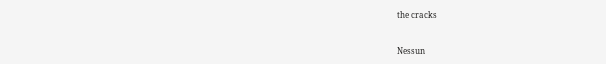the cracks



Nessun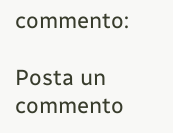commento:

Posta un commento